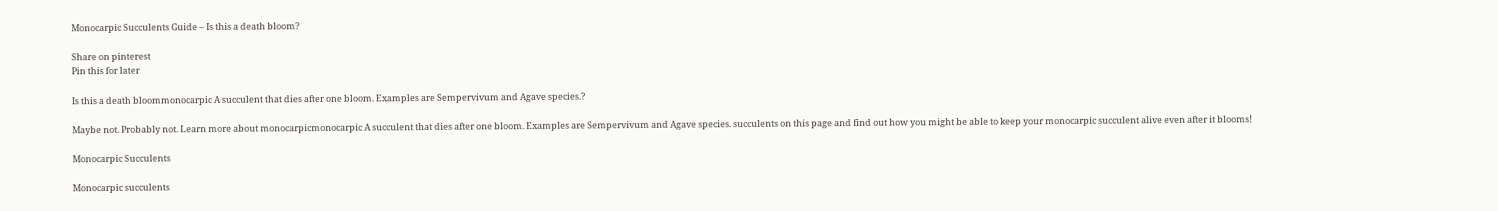Monocarpic Succulents Guide – Is this a death bloom?

Share on pinterest
Pin this for later

Is this a death bloommonocarpic A succulent that dies after one bloom. Examples are Sempervivum and Agave species.?

Maybe not. Probably not. Learn more about monocarpicmonocarpic A succulent that dies after one bloom. Examples are Sempervivum and Agave species. succulents on this page and find out how you might be able to keep your monocarpic succulent alive even after it blooms!

Monocarpic Succulents

Monocarpic succulents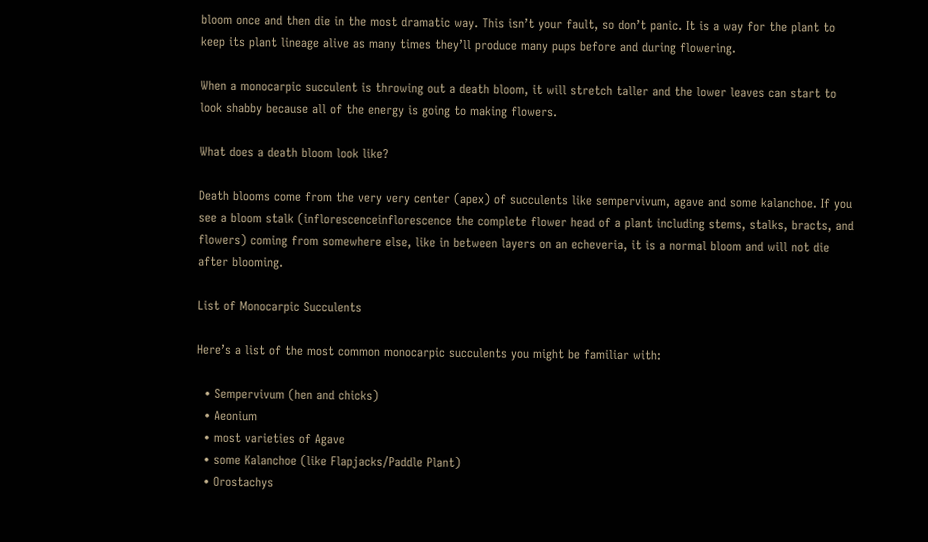bloom once and then die in the most dramatic way. This isn’t your fault, so don’t panic. It is a way for the plant to keep its plant lineage alive as many times they’ll produce many pups before and during flowering.

When a monocarpic succulent is throwing out a death bloom, it will stretch taller and the lower leaves can start to look shabby because all of the energy is going to making flowers.

What does a death bloom look like?

Death blooms come from the very very center (apex) of succulents like sempervivum, agave and some kalanchoe. If you see a bloom stalk (inflorescenceinflorescence the complete flower head of a plant including stems, stalks, bracts, and flowers) coming from somewhere else, like in between layers on an echeveria, it is a normal bloom and will not die after blooming.

List of Monocarpic Succulents

Here’s a list of the most common monocarpic succulents you might be familiar with:

  • Sempervivum (hen and chicks)
  • Aeonium
  • most varieties of Agave
  • some Kalanchoe (like Flapjacks/Paddle Plant)
  • Orostachys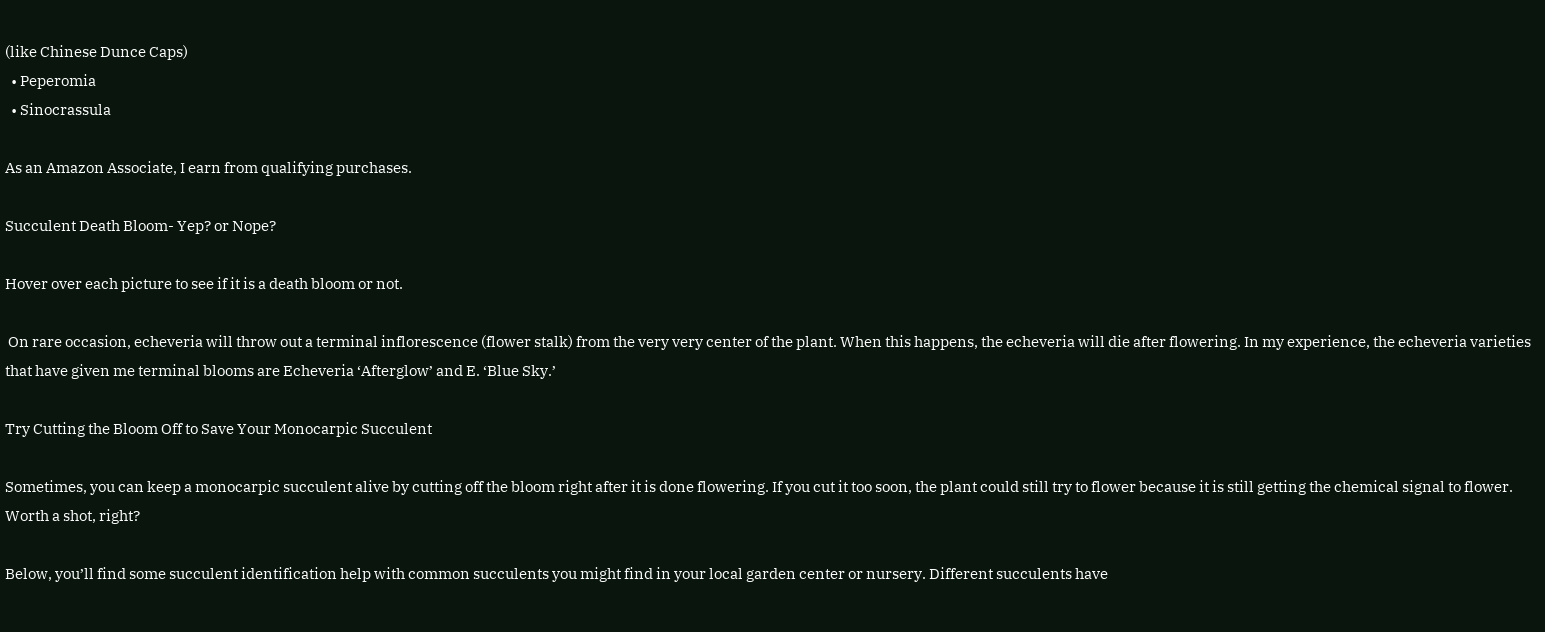(like Chinese Dunce Caps)
  • Peperomia
  • Sinocrassula

As an Amazon Associate, I earn from qualifying purchases.

Succulent Death Bloom- Yep? or Nope?

Hover over each picture to see if it is a death bloom or not.

 On rare occasion, echeveria will throw out a terminal inflorescence (flower stalk) from the very very center of the plant. When this happens, the echeveria will die after flowering. In my experience, the echeveria varieties that have given me terminal blooms are Echeveria ‘Afterglow’ and E. ‘Blue Sky.’

Try Cutting the Bloom Off to Save Your Monocarpic Succulent

Sometimes, you can keep a monocarpic succulent alive by cutting off the bloom right after it is done flowering. If you cut it too soon, the plant could still try to flower because it is still getting the chemical signal to flower. Worth a shot, right?

Below, you’ll find some succulent identification help with common succulents you might find in your local garden center or nursery. Different succulents have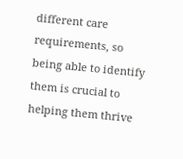different care requirements, so being able to identify them is crucial to helping them thrive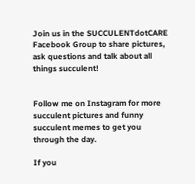Join us in the SUCCULENTdotCARE Facebook Group to share pictures, ask questions and talk about all things succulent!


Follow me on Instagram for more succulent pictures and funny succulent memes to get you through the day.

If you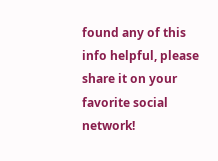found any of this info helpful, please share it on your favorite social network!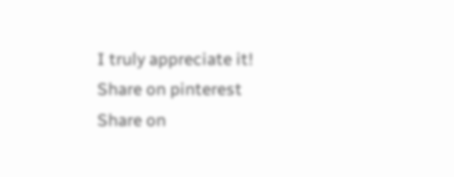I truly appreciate it!
Share on pinterest
Share on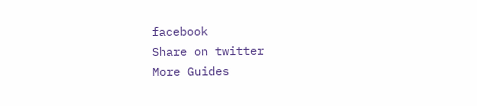facebook
Share on twitter
More Guides